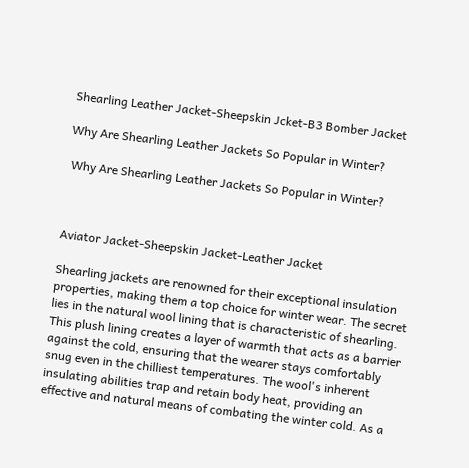Shearling Leather Jacket-Sheepskin Jcket-B3 Bomber Jacket

Why Are Shearling Leather Jackets So Popular in Winter?

 Why Are Shearling Leather Jackets So Popular in Winter?



Aviator Jacket-Sheepskin Jacket-Leather Jacket

Shearling jackets are renowned for their exceptional insulation properties, making them a top choice for winter wear. The secret lies in the natural wool lining that is characteristic of shearling. This plush lining creates a layer of warmth that acts as a barrier against the cold, ensuring that the wearer stays comfortably snug even in the chilliest temperatures. The wool's inherent insulating abilities trap and retain body heat, providing an effective and natural means of combating the winter cold. As a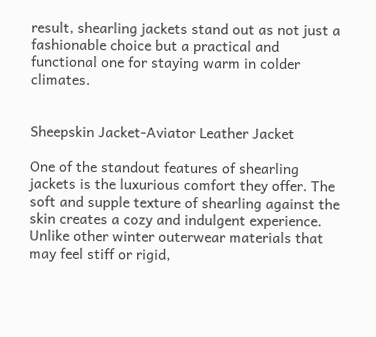result, shearling jackets stand out as not just a fashionable choice but a practical and functional one for staying warm in colder climates.


Sheepskin Jacket-Aviator Leather Jacket

One of the standout features of shearling jackets is the luxurious comfort they offer. The soft and supple texture of shearling against the skin creates a cozy and indulgent experience. Unlike other winter outerwear materials that may feel stiff or rigid,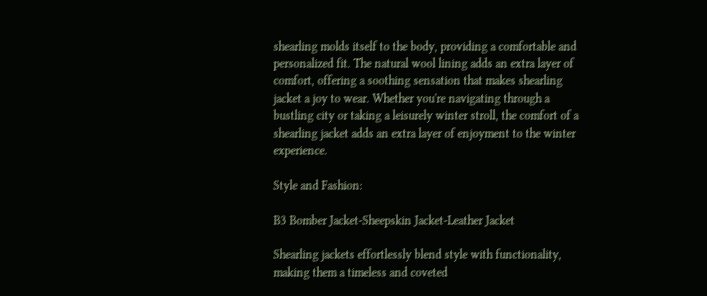shearling molds itself to the body, providing a comfortable and personalized fit. The natural wool lining adds an extra layer of comfort, offering a soothing sensation that makes shearling jacket a joy to wear. Whether you're navigating through a bustling city or taking a leisurely winter stroll, the comfort of a shearling jacket adds an extra layer of enjoyment to the winter experience.

Style and Fashion:

B3 Bomber Jacket-Sheepskin Jacket-Leather Jacket

Shearling jackets effortlessly blend style with functionality, making them a timeless and coveted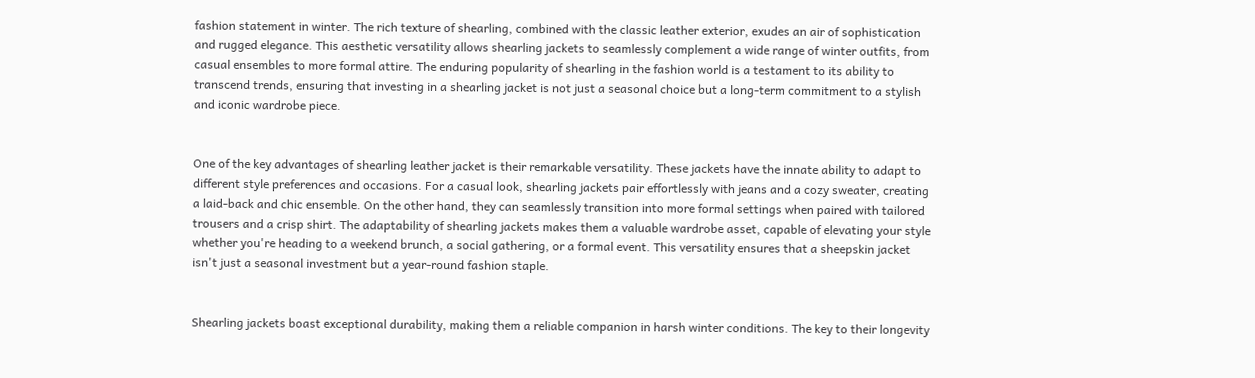fashion statement in winter. The rich texture of shearling, combined with the classic leather exterior, exudes an air of sophistication and rugged elegance. This aesthetic versatility allows shearling jackets to seamlessly complement a wide range of winter outfits, from casual ensembles to more formal attire. The enduring popularity of shearling in the fashion world is a testament to its ability to transcend trends, ensuring that investing in a shearling jacket is not just a seasonal choice but a long-term commitment to a stylish and iconic wardrobe piece.


One of the key advantages of shearling leather jacket is their remarkable versatility. These jackets have the innate ability to adapt to different style preferences and occasions. For a casual look, shearling jackets pair effortlessly with jeans and a cozy sweater, creating a laid-back and chic ensemble. On the other hand, they can seamlessly transition into more formal settings when paired with tailored trousers and a crisp shirt. The adaptability of shearling jackets makes them a valuable wardrobe asset, capable of elevating your style whether you're heading to a weekend brunch, a social gathering, or a formal event. This versatility ensures that a sheepskin jacket isn't just a seasonal investment but a year-round fashion staple.


Shearling jackets boast exceptional durability, making them a reliable companion in harsh winter conditions. The key to their longevity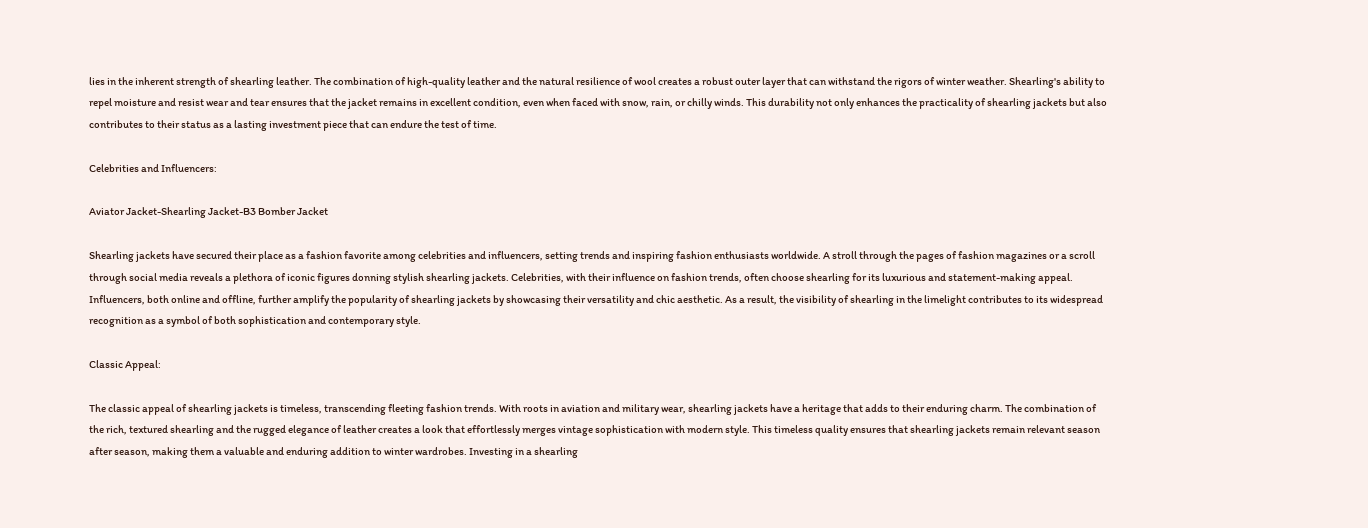lies in the inherent strength of shearling leather. The combination of high-quality leather and the natural resilience of wool creates a robust outer layer that can withstand the rigors of winter weather. Shearling's ability to repel moisture and resist wear and tear ensures that the jacket remains in excellent condition, even when faced with snow, rain, or chilly winds. This durability not only enhances the practicality of shearling jackets but also contributes to their status as a lasting investment piece that can endure the test of time.

Celebrities and Influencers:

Aviator Jacket-Shearling Jacket-B3 Bomber Jacket

Shearling jackets have secured their place as a fashion favorite among celebrities and influencers, setting trends and inspiring fashion enthusiasts worldwide. A stroll through the pages of fashion magazines or a scroll through social media reveals a plethora of iconic figures donning stylish shearling jackets. Celebrities, with their influence on fashion trends, often choose shearling for its luxurious and statement-making appeal. Influencers, both online and offline, further amplify the popularity of shearling jackets by showcasing their versatility and chic aesthetic. As a result, the visibility of shearling in the limelight contributes to its widespread recognition as a symbol of both sophistication and contemporary style.

Classic Appeal:

The classic appeal of shearling jackets is timeless, transcending fleeting fashion trends. With roots in aviation and military wear, shearling jackets have a heritage that adds to their enduring charm. The combination of the rich, textured shearling and the rugged elegance of leather creates a look that effortlessly merges vintage sophistication with modern style. This timeless quality ensures that shearling jackets remain relevant season after season, making them a valuable and enduring addition to winter wardrobes. Investing in a shearling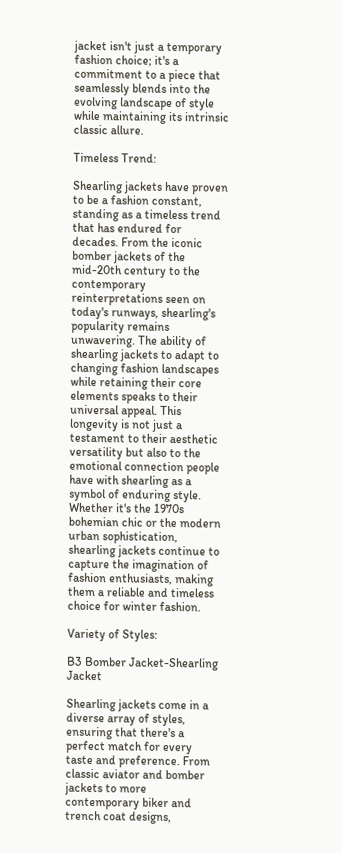jacket isn't just a temporary fashion choice; it's a commitment to a piece that seamlessly blends into the evolving landscape of style while maintaining its intrinsic classic allure.

Timeless Trend:

Shearling jackets have proven to be a fashion constant, standing as a timeless trend that has endured for decades. From the iconic bomber jackets of the mid-20th century to the contemporary reinterpretations seen on today's runways, shearling's popularity remains unwavering. The ability of shearling jackets to adapt to changing fashion landscapes while retaining their core elements speaks to their universal appeal. This longevity is not just a testament to their aesthetic versatility but also to the emotional connection people have with shearling as a symbol of enduring style. Whether it's the 1970s bohemian chic or the modern urban sophistication, shearling jackets continue to capture the imagination of fashion enthusiasts, making them a reliable and timeless choice for winter fashion.

Variety of Styles:

B3 Bomber Jacket-Shearling Jacket

Shearling jackets come in a diverse array of styles, ensuring that there's a perfect match for every taste and preference. From classic aviator and bomber jackets to more contemporary biker and trench coat designs,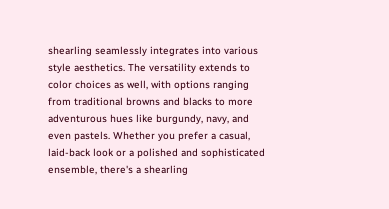shearling seamlessly integrates into various style aesthetics. The versatility extends to color choices as well, with options ranging from traditional browns and blacks to more adventurous hues like burgundy, navy, and even pastels. Whether you prefer a casual, laid-back look or a polished and sophisticated ensemble, there's a shearling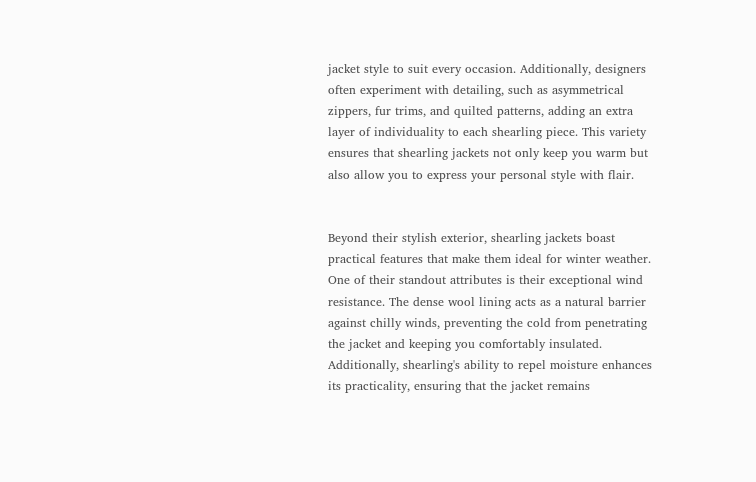jacket style to suit every occasion. Additionally, designers often experiment with detailing, such as asymmetrical zippers, fur trims, and quilted patterns, adding an extra layer of individuality to each shearling piece. This variety ensures that shearling jackets not only keep you warm but also allow you to express your personal style with flair.


Beyond their stylish exterior, shearling jackets boast practical features that make them ideal for winter weather. One of their standout attributes is their exceptional wind resistance. The dense wool lining acts as a natural barrier against chilly winds, preventing the cold from penetrating the jacket and keeping you comfortably insulated. Additionally, shearling's ability to repel moisture enhances its practicality, ensuring that the jacket remains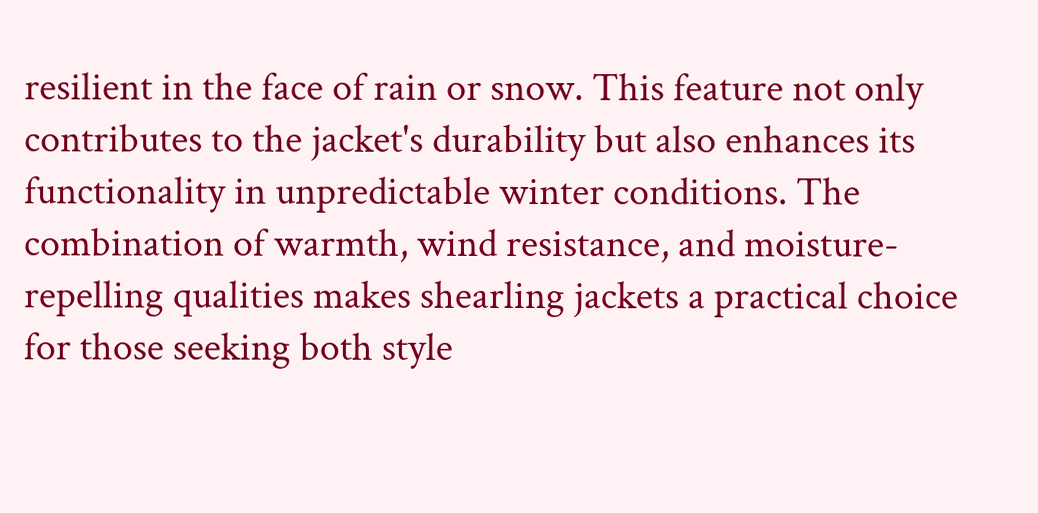resilient in the face of rain or snow. This feature not only contributes to the jacket's durability but also enhances its functionality in unpredictable winter conditions. The combination of warmth, wind resistance, and moisture-repelling qualities makes shearling jackets a practical choice for those seeking both style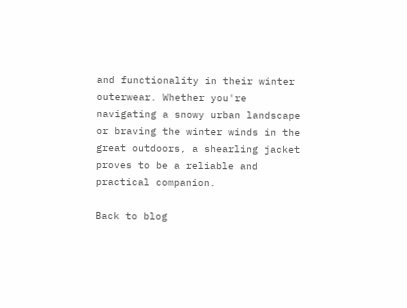and functionality in their winter outerwear. Whether you're navigating a snowy urban landscape or braving the winter winds in the great outdoors, a shearling jacket proves to be a reliable and practical companion.

Back to blog